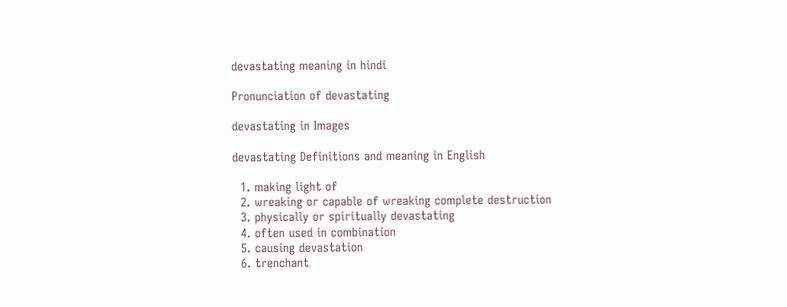devastating meaning in hindi

Pronunciation of devastating

devastating in Images

devastating Definitions and meaning in English

  1. making light of
  2. wreaking or capable of wreaking complete destruction
  3. physically or spiritually devastating
  4. often used in combination
  5. causing devastation
  6. trenchant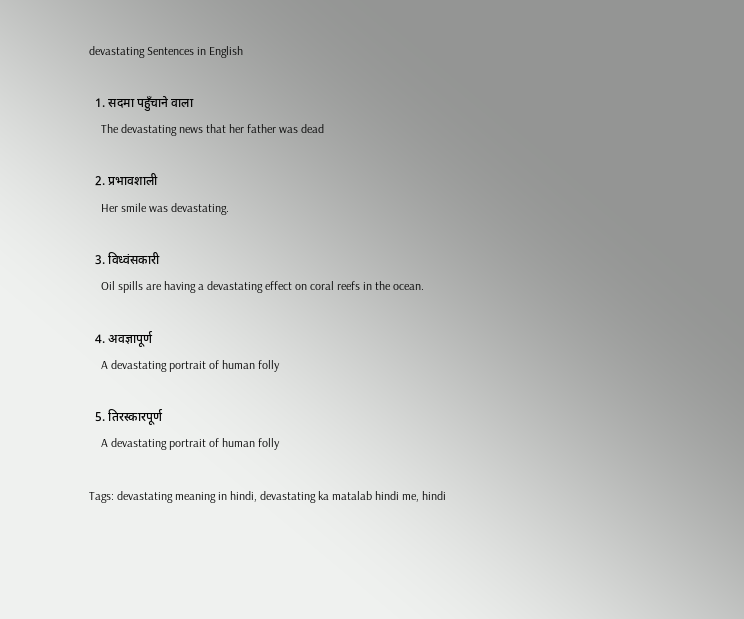devastating Sentences in English

  1. सदमा पहुँचाने वाला
    The devastating news that her father was dead

  2. प्रभावशाली
    Her smile was devastating.

  3. विध्वंसकारी
    Oil spills are having a devastating effect on coral reefs in the ocean.

  4. अवज्ञापूर्ण
    A devastating portrait of human folly

  5. तिरस्कारपूर्ण
    A devastating portrait of human folly

Tags: devastating meaning in hindi, devastating ka matalab hindi me, hindi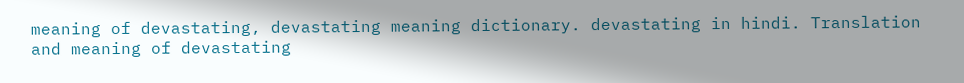meaning of devastating, devastating meaning dictionary. devastating in hindi. Translation and meaning of devastating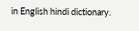in English hindi dictionary.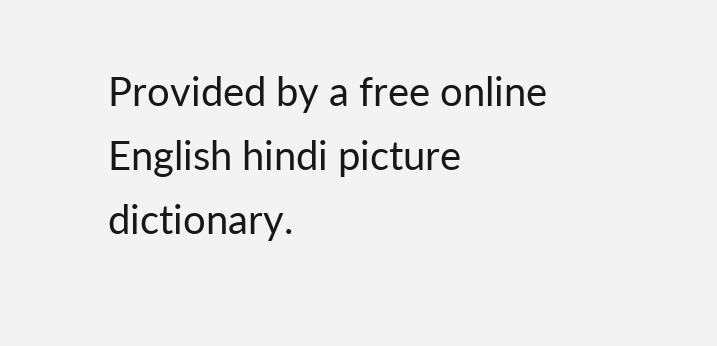Provided by a free online English hindi picture dictionary.